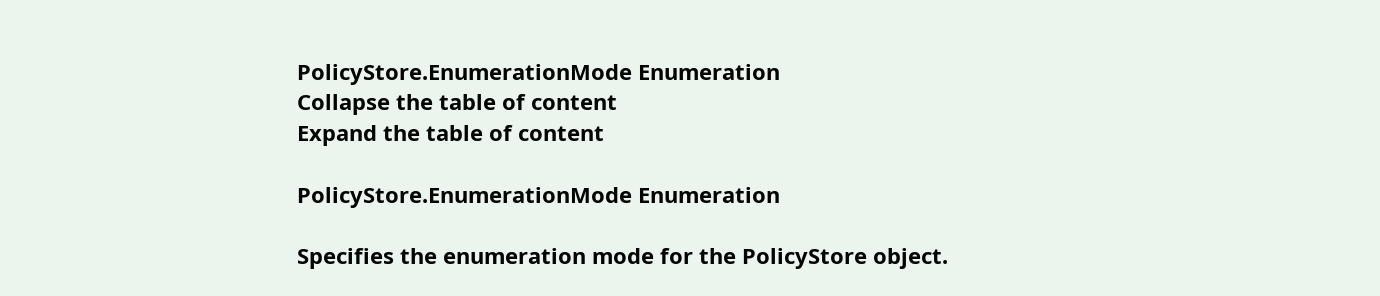PolicyStore.EnumerationMode Enumeration
Collapse the table of content
Expand the table of content

PolicyStore.EnumerationMode Enumeration

Specifies the enumeration mode for the PolicyStore object.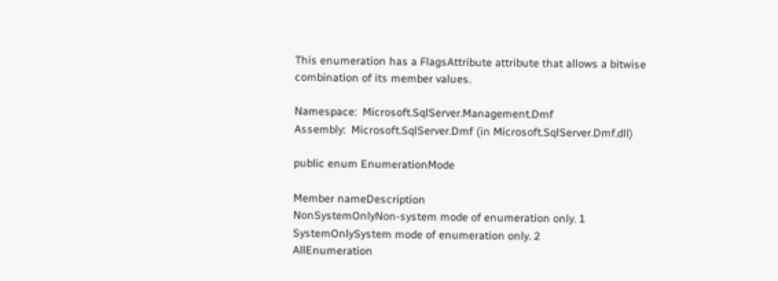This enumeration has a FlagsAttribute attribute that allows a bitwise combination of its member values.

Namespace:  Microsoft.SqlServer.Management.Dmf
Assembly:  Microsoft.SqlServer.Dmf (in Microsoft.SqlServer.Dmf.dll)

public enum EnumerationMode

Member nameDescription
NonSystemOnlyNon-system mode of enumeration only. 1
SystemOnlySystem mode of enumeration only. 2
AllEnumeration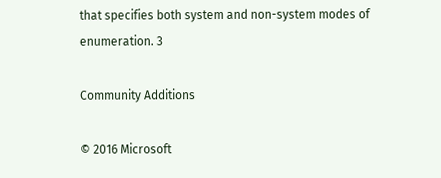that specifies both system and non-system modes of enumeration. 3

Community Additions

© 2016 Microsoft